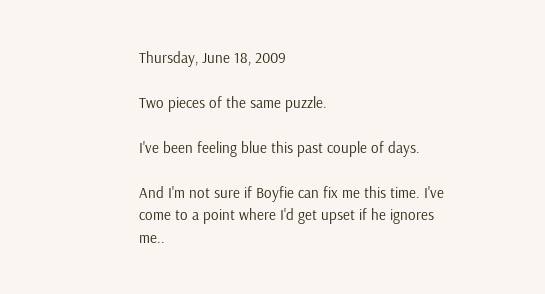Thursday, June 18, 2009

Two pieces of the same puzzle.

I've been feeling blue this past couple of days.

And I'm not sure if Boyfie can fix me this time. I've come to a point where I'd get upset if he ignores me..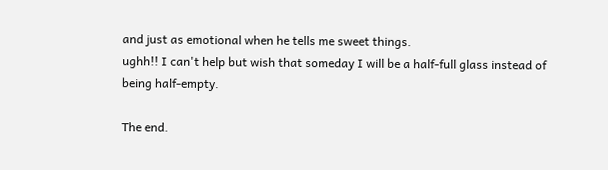and just as emotional when he tells me sweet things.
ughh!! I can't help but wish that someday I will be a half-full glass instead of being half-empty.

The end.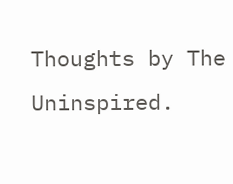Thoughts by The Uninspired.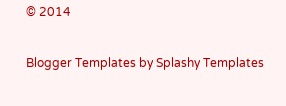© 2014

Blogger Templates by Splashy Templates